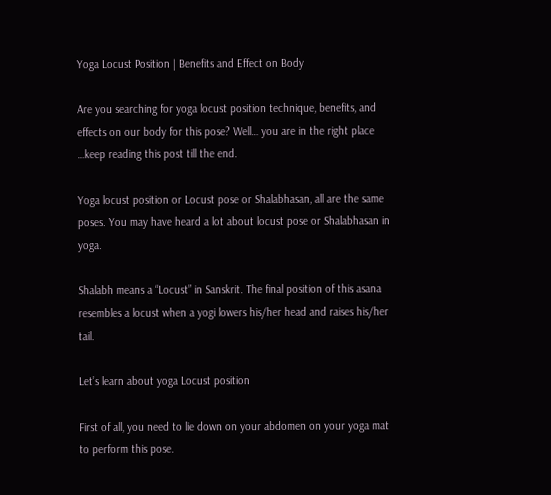Yoga Locust Position | Benefits and Effect on Body

Are you searching for yoga locust position technique, benefits, and effects on our body for this pose? Well… you are in the right place …keep reading this post till the end.

Yoga locust position or Locust pose or Shalabhasan, all are the same poses. You may have heard a lot about locust pose or Shalabhasan in yoga.

Shalabh means a “Locust” in Sanskrit. The final position of this asana resembles a locust when a yogi lowers his/her head and raises his/her tail.

Let’s learn about yoga Locust position

First of all, you need to lie down on your abdomen on your yoga mat to perform this pose.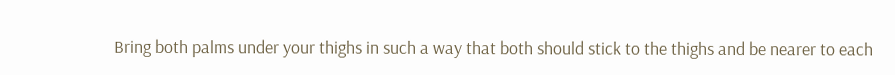Bring both palms under your thighs in such a way that both should stick to the thighs and be nearer to each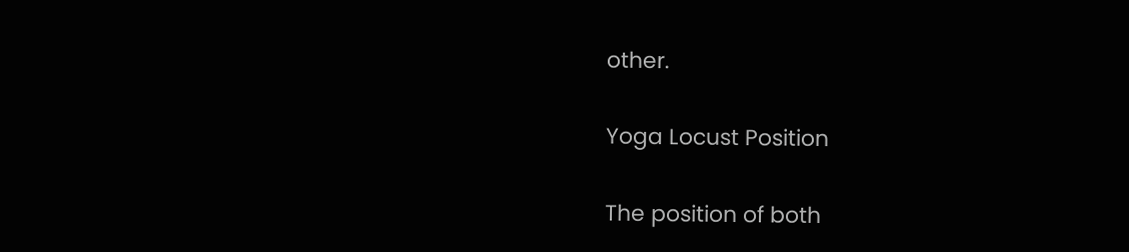other.

Yoga Locust Position

The position of both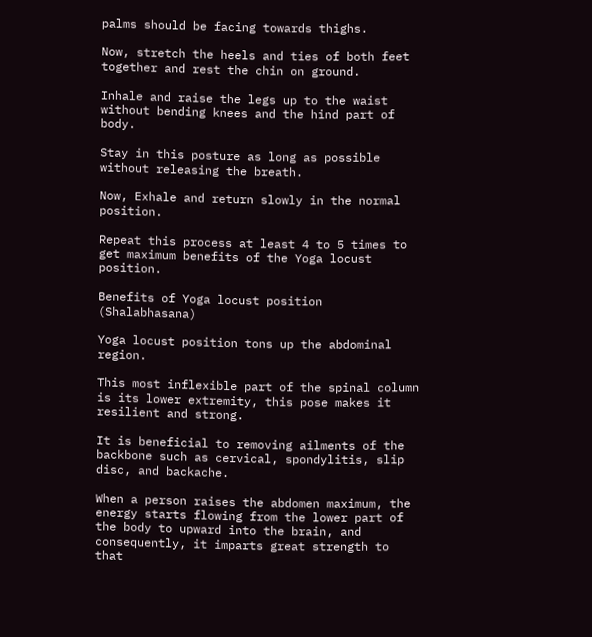palms should be facing towards thighs.

Now, stretch the heels and ties of both feet together and rest the chin on ground.

Inhale and raise the legs up to the waist without bending knees and the hind part of body.

Stay in this posture as long as possible without releasing the breath.

Now, Exhale and return slowly in the normal position.

Repeat this process at least 4 to 5 times to get maximum benefits of the Yoga locust position.

Benefits of Yoga locust position (Shalabhasana)

Yoga locust position tons up the abdominal region.

This most inflexible part of the spinal column is its lower extremity, this pose makes it resilient and strong.

It is beneficial to removing ailments of the backbone such as cervical, spondylitis, slip disc, and backache.

When a person raises the abdomen maximum, the energy starts flowing from the lower part of the body to upward into the brain, and consequently, it imparts great strength to that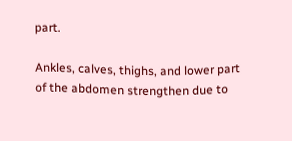part.

Ankles, calves, thighs, and lower part of the abdomen strengthen due to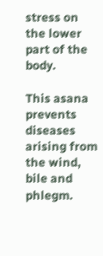stress on the lower part of the body.

This asana prevents diseases arising from the wind, bile and phlegm.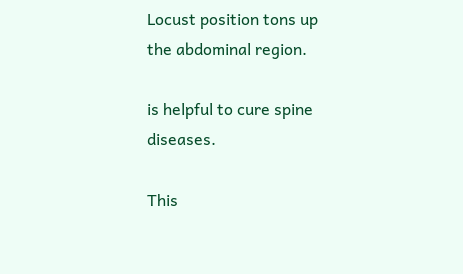Locust position tons up the abdominal region.

is helpful to cure spine diseases.

This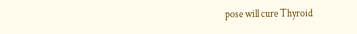pose will cure Thyroid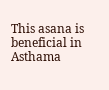This asana is beneficial in Asthama